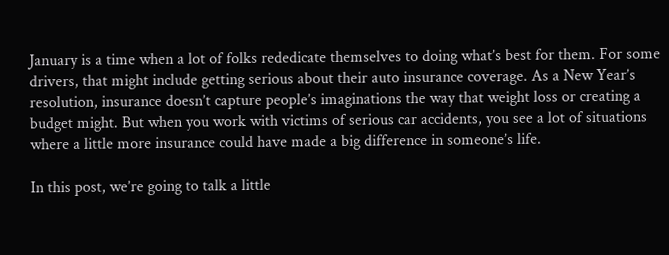January is a time when a lot of folks rededicate themselves to doing what’s best for them. For some drivers, that might include getting serious about their auto insurance coverage. As a New Year’s resolution, insurance doesn’t capture people’s imaginations the way that weight loss or creating a budget might. But when you work with victims of serious car accidents, you see a lot of situations where a little more insurance could have made a big difference in someone’s life.

In this post, we’re going to talk a little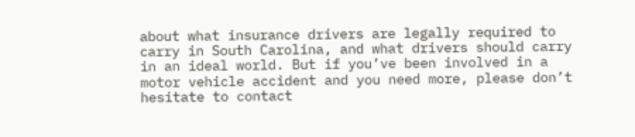about what insurance drivers are legally required to carry in South Carolina, and what drivers should carry in an ideal world. But if you’ve been involved in a motor vehicle accident and you need more, please don’t hesitate to contact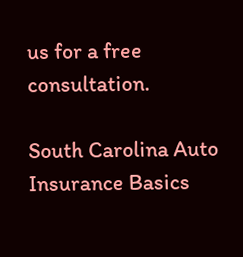us for a free consultation.

South Carolina Auto Insurance Basics